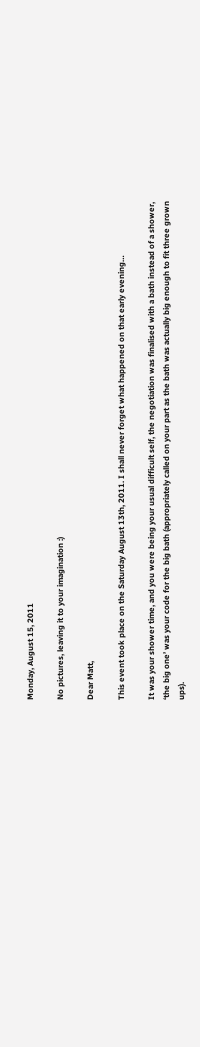Monday, August 15, 2011

No pictures, leaving it to your imagination :)

Dear Matt,

This event took place on the Saturday August 13th, 2011. I shall never forget what happened on that early evening…

It was your shower time, and you were being your usual difficult self, the negotiation was finalised with a bath instead of a shower, ‘the big one’ was your code for the big bath (appropriately called on your part as the bath was actually big enough to fit three grown ups).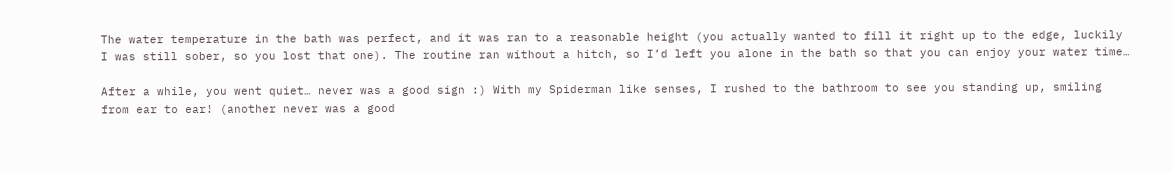The water temperature in the bath was perfect, and it was ran to a reasonable height (you actually wanted to fill it right up to the edge, luckily I was still sober, so you lost that one). The routine ran without a hitch, so I’d left you alone in the bath so that you can enjoy your water time…

After a while, you went quiet… never was a good sign :) With my Spiderman like senses, I rushed to the bathroom to see you standing up, smiling from ear to ear! (another never was a good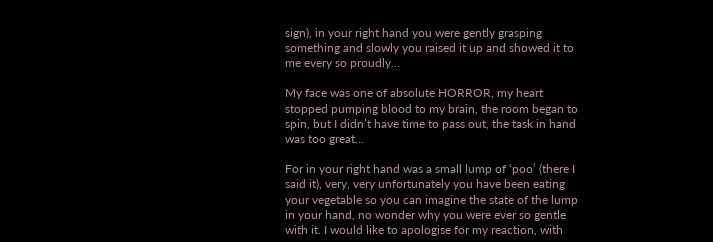sign), in your right hand you were gently grasping something and slowly you raised it up and showed it to me every so proudly…

My face was one of absolute HORROR, my heart stopped pumping blood to my brain, the room began to spin, but I didn’t have time to pass out, the task in hand was too great…

For in your right hand was a small lump of ‘poo’ (there I said it), very, very unfortunately you have been eating your vegetable so you can imagine the state of the lump in your hand, no wonder why you were ever so gentle with it. I would like to apologise for my reaction, with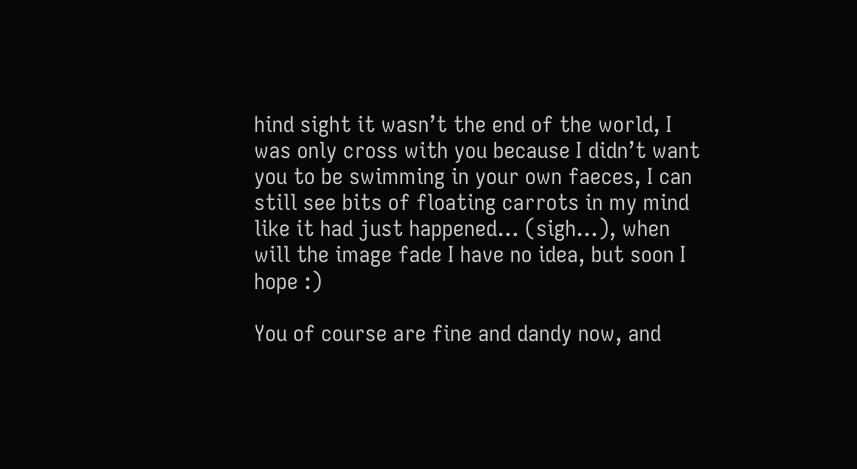hind sight it wasn’t the end of the world, I was only cross with you because I didn’t want you to be swimming in your own faeces, I can still see bits of floating carrots in my mind like it had just happened… (sigh…), when will the image fade I have no idea, but soon I hope :)

You of course are fine and dandy now, and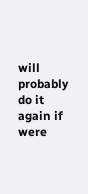will probably do it again if were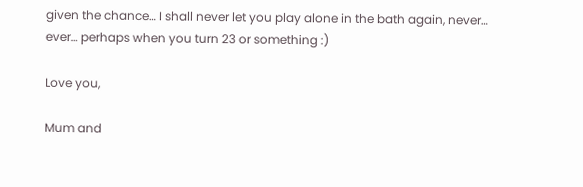given the chance… I shall never let you play alone in the bath again, never… ever… perhaps when you turn 23 or something :)

Love you,

Mum and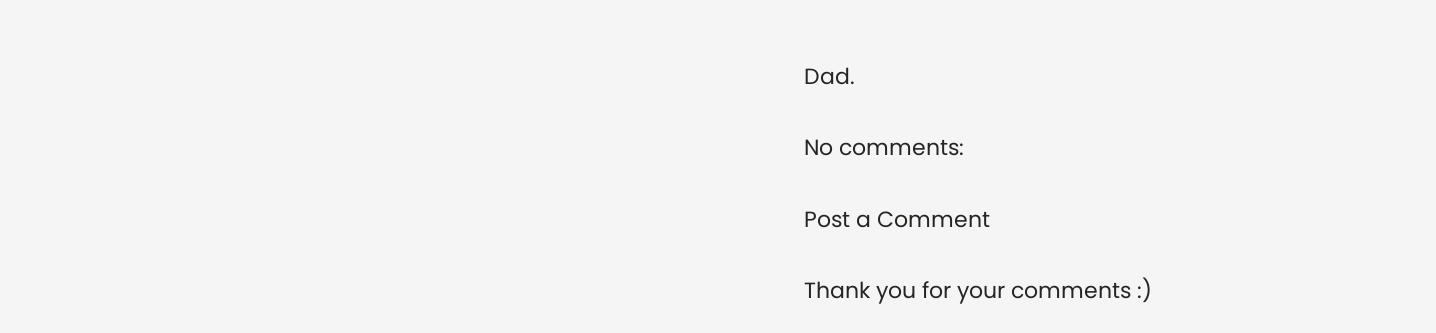Dad.

No comments:

Post a Comment

Thank you for your comments :)